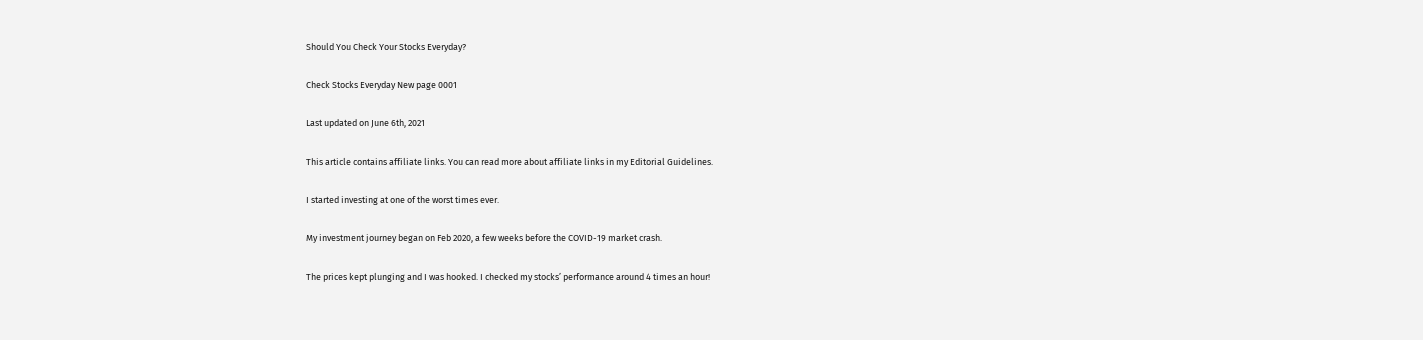Should You Check Your Stocks Everyday?

Check Stocks Everyday New page 0001

Last updated on June 6th, 2021

This article contains affiliate links. You can read more about affiliate links in my Editorial Guidelines.

I started investing at one of the worst times ever.

My investment journey began on Feb 2020, a few weeks before the COVID-19 market crash.

The prices kept plunging and I was hooked. I checked my stocks’ performance around 4 times an hour!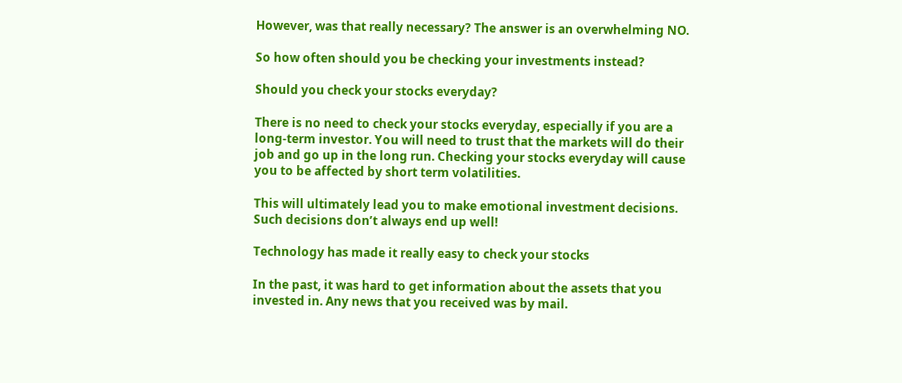However, was that really necessary? The answer is an overwhelming NO.

So how often should you be checking your investments instead?

Should you check your stocks everyday?

There is no need to check your stocks everyday, especially if you are a long-term investor. You will need to trust that the markets will do their job and go up in the long run. Checking your stocks everyday will cause you to be affected by short term volatilities.

This will ultimately lead you to make emotional investment decisions. Such decisions don’t always end up well!

Technology has made it really easy to check your stocks

In the past, it was hard to get information about the assets that you invested in. Any news that you received was by mail.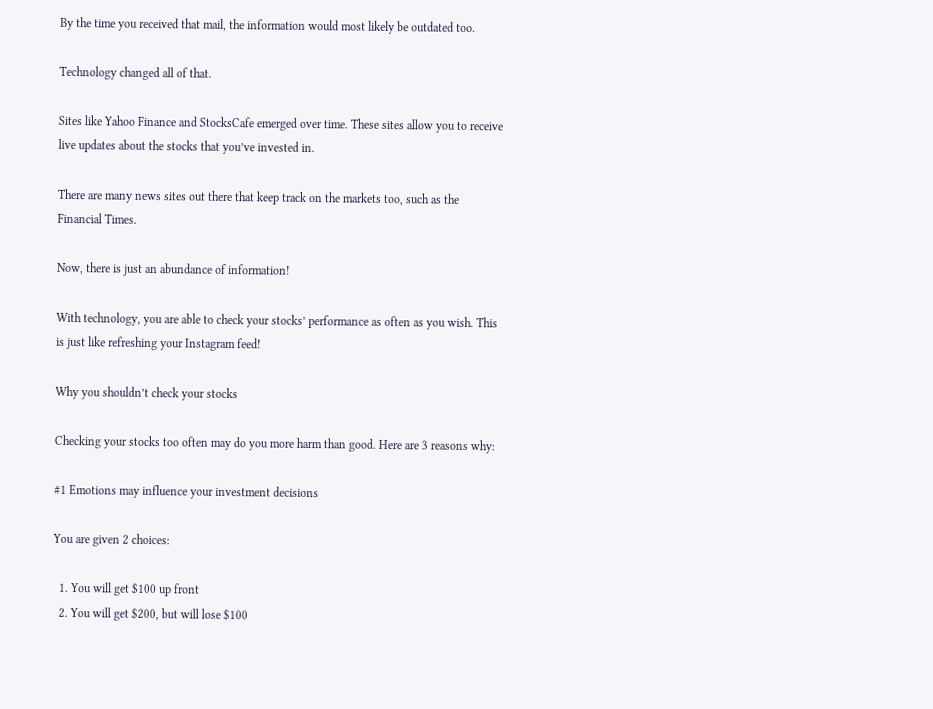By the time you received that mail, the information would most likely be outdated too.

Technology changed all of that.

Sites like Yahoo Finance and StocksCafe emerged over time. These sites allow you to receive live updates about the stocks that you’ve invested in.

There are many news sites out there that keep track on the markets too, such as the Financial Times.

Now, there is just an abundance of information!

With technology, you are able to check your stocks’ performance as often as you wish. This is just like refreshing your Instagram feed!

Why you shouldn’t check your stocks

Checking your stocks too often may do you more harm than good. Here are 3 reasons why:

#1 Emotions may influence your investment decisions

You are given 2 choices:

  1. You will get $100 up front
  2. You will get $200, but will lose $100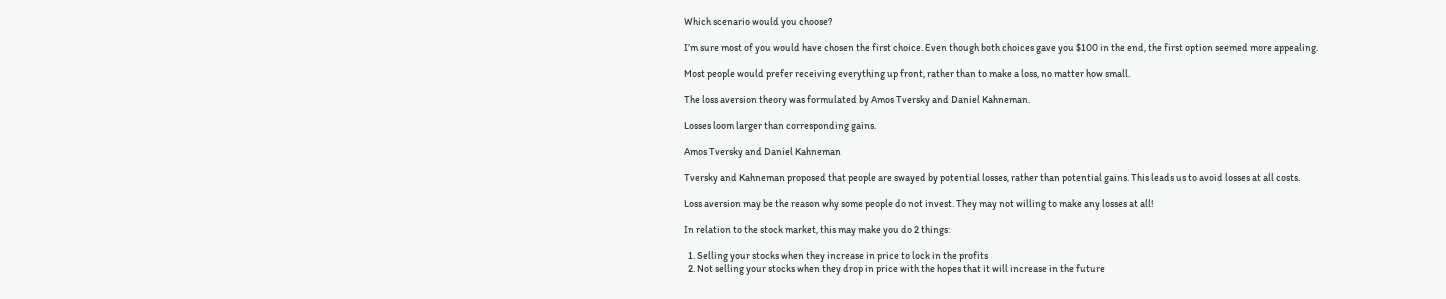Which scenario would you choose?

I’m sure most of you would have chosen the first choice. Even though both choices gave you $100 in the end, the first option seemed more appealing.

Most people would prefer receiving everything up front, rather than to make a loss, no matter how small.

The loss aversion theory was formulated by Amos Tversky and Daniel Kahneman.

Losses loom larger than corresponding gains.

Amos Tversky and Daniel Kahneman

Tversky and Kahneman proposed that people are swayed by potential losses, rather than potential gains. This leads us to avoid losses at all costs.

Loss aversion may be the reason why some people do not invest. They may not willing to make any losses at all!

In relation to the stock market, this may make you do 2 things:

  1. Selling your stocks when they increase in price to lock in the profits
  2. Not selling your stocks when they drop in price with the hopes that it will increase in the future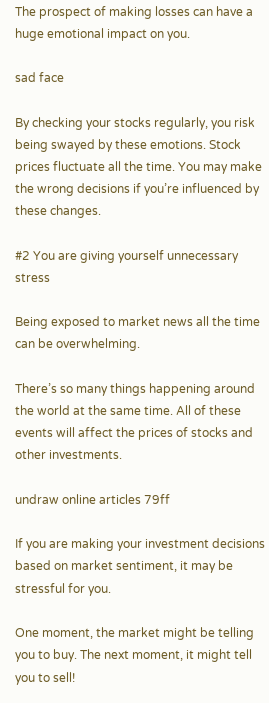The prospect of making losses can have a huge emotional impact on you.

sad face

By checking your stocks regularly, you risk being swayed by these emotions. Stock prices fluctuate all the time. You may make the wrong decisions if you’re influenced by these changes.

#2 You are giving yourself unnecessary stress

Being exposed to market news all the time can be overwhelming.

There’s so many things happening around the world at the same time. All of these events will affect the prices of stocks and other investments.

undraw online articles 79ff

If you are making your investment decisions based on market sentiment, it may be stressful for you.

One moment, the market might be telling you to buy. The next moment, it might tell you to sell!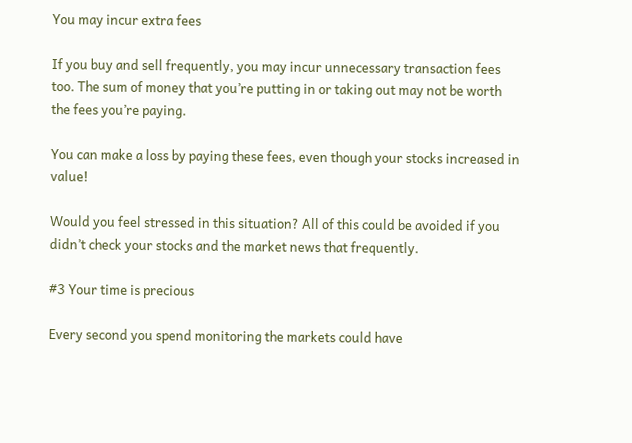You may incur extra fees

If you buy and sell frequently, you may incur unnecessary transaction fees too. The sum of money that you’re putting in or taking out may not be worth the fees you’re paying.

You can make a loss by paying these fees, even though your stocks increased in value!

Would you feel stressed in this situation? All of this could be avoided if you didn’t check your stocks and the market news that frequently.

#3 Your time is precious

Every second you spend monitoring the markets could have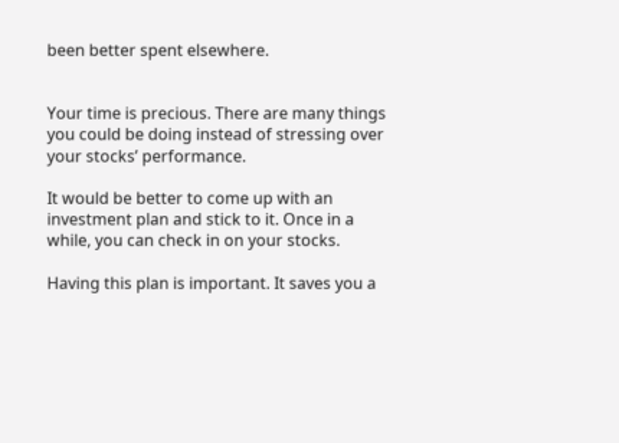been better spent elsewhere.


Your time is precious. There are many things you could be doing instead of stressing over your stocks’ performance.

It would be better to come up with an investment plan and stick to it. Once in a while, you can check in on your stocks.

Having this plan is important. It saves you a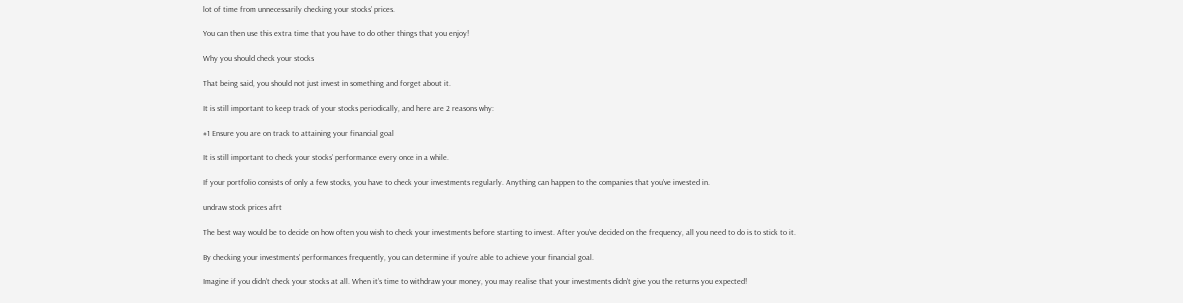lot of time from unnecessarily checking your stocks’ prices.

You can then use this extra time that you have to do other things that you enjoy!

Why you should check your stocks

That being said, you should not just invest in something and forget about it.

It is still important to keep track of your stocks periodically, and here are 2 reasons why:

#1 Ensure you are on track to attaining your financial goal

It is still important to check your stocks’ performance every once in a while.

If your portfolio consists of only a few stocks, you have to check your investments regularly. Anything can happen to the companies that you’ve invested in.

undraw stock prices afrt

The best way would be to decide on how often you wish to check your investments before starting to invest. After you’ve decided on the frequency, all you need to do is to stick to it.

By checking your investments’ performances frequently, you can determine if you’re able to achieve your financial goal.

Imagine if you didn’t check your stocks at all. When it’s time to withdraw your money, you may realise that your investments didn’t give you the returns you expected!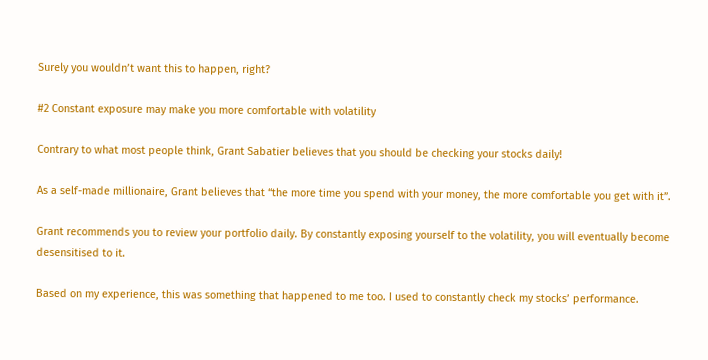Surely you wouldn’t want this to happen, right?

#2 Constant exposure may make you more comfortable with volatility

Contrary to what most people think, Grant Sabatier believes that you should be checking your stocks daily!

As a self-made millionaire, Grant believes that “the more time you spend with your money, the more comfortable you get with it”.

Grant recommends you to review your portfolio daily. By constantly exposing yourself to the volatility, you will eventually become desensitised to it.

Based on my experience, this was something that happened to me too. I used to constantly check my stocks’ performance.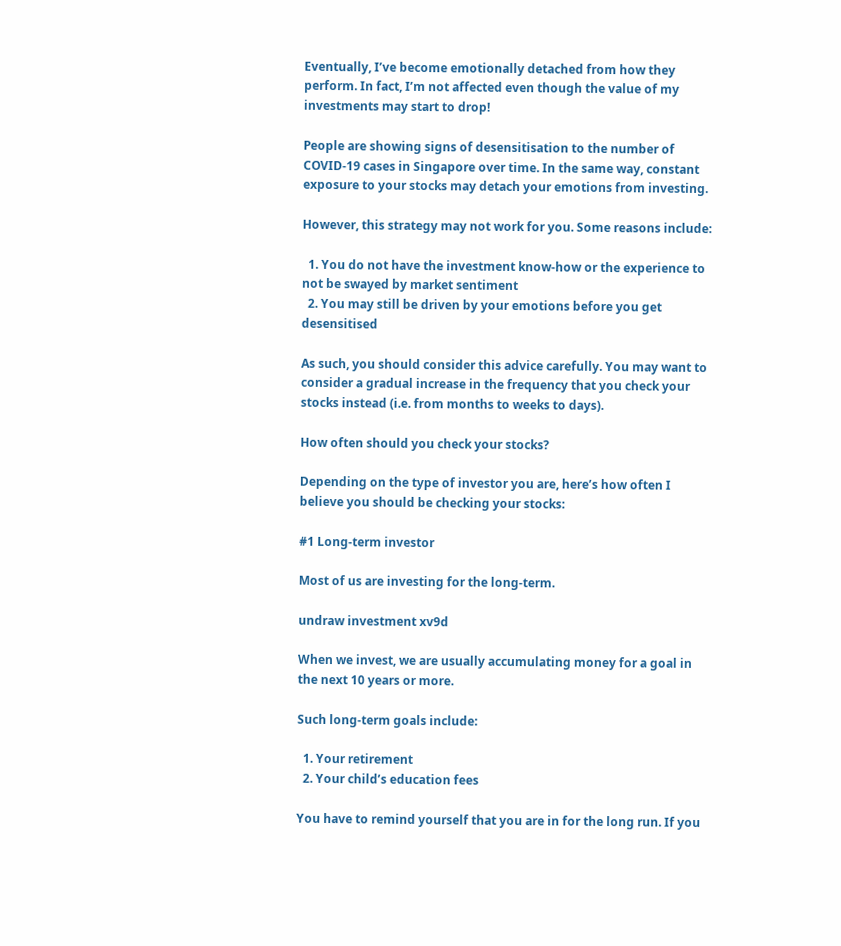Eventually, I’ve become emotionally detached from how they perform. In fact, I’m not affected even though the value of my investments may start to drop!

People are showing signs of desensitisation to the number of COVID-19 cases in Singapore over time. In the same way, constant exposure to your stocks may detach your emotions from investing.

However, this strategy may not work for you. Some reasons include:

  1. You do not have the investment know-how or the experience to not be swayed by market sentiment
  2. You may still be driven by your emotions before you get desensitised

As such, you should consider this advice carefully. You may want to consider a gradual increase in the frequency that you check your stocks instead (i.e. from months to weeks to days).

How often should you check your stocks?

Depending on the type of investor you are, here’s how often I believe you should be checking your stocks:

#1 Long-term investor

Most of us are investing for the long-term.

undraw investment xv9d

When we invest, we are usually accumulating money for a goal in the next 10 years or more.

Such long-term goals include:

  1. Your retirement
  2. Your child’s education fees

You have to remind yourself that you are in for the long run. If you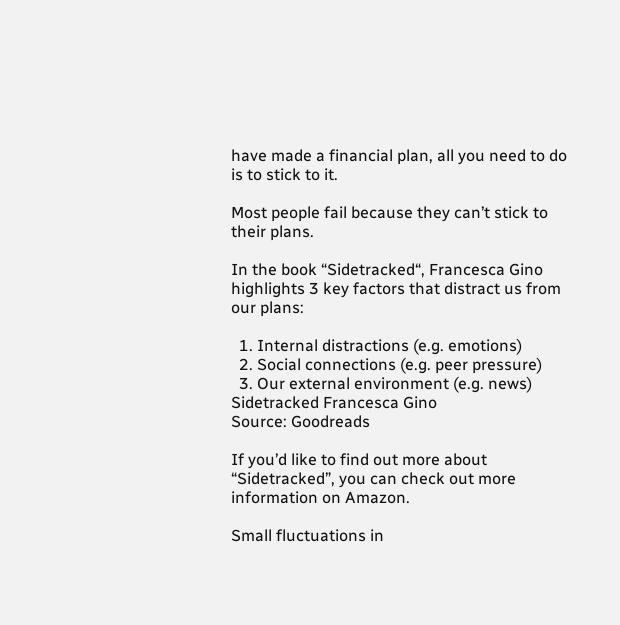have made a financial plan, all you need to do is to stick to it.

Most people fail because they can’t stick to their plans.

In the book “Sidetracked“, Francesca Gino highlights 3 key factors that distract us from our plans:

  1. Internal distractions (e.g. emotions)
  2. Social connections (e.g. peer pressure)
  3. Our external environment (e.g. news)
Sidetracked Francesca Gino
Source: Goodreads

If you’d like to find out more about “Sidetracked”, you can check out more information on Amazon.

Small fluctuations in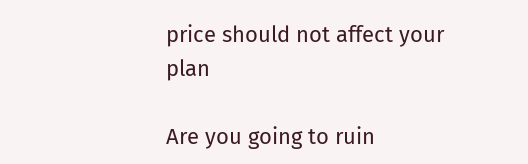price should not affect your plan

Are you going to ruin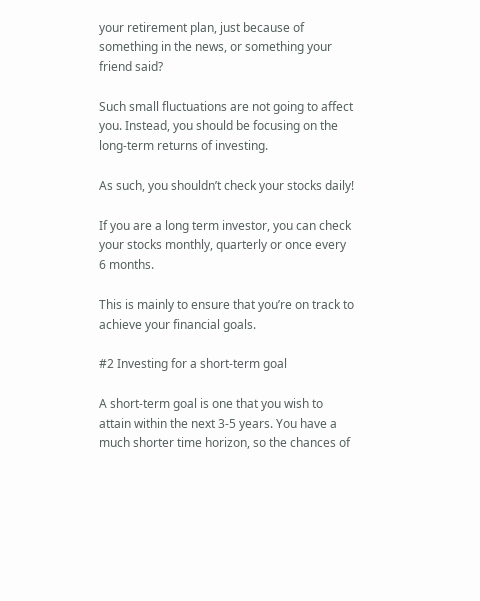your retirement plan, just because of something in the news, or something your friend said?

Such small fluctuations are not going to affect you. Instead, you should be focusing on the long-term returns of investing.

As such, you shouldn’t check your stocks daily!

If you are a long term investor, you can check your stocks monthly, quarterly or once every 6 months.

This is mainly to ensure that you’re on track to achieve your financial goals.

#2 Investing for a short-term goal

A short-term goal is one that you wish to attain within the next 3-5 years. You have a much shorter time horizon, so the chances of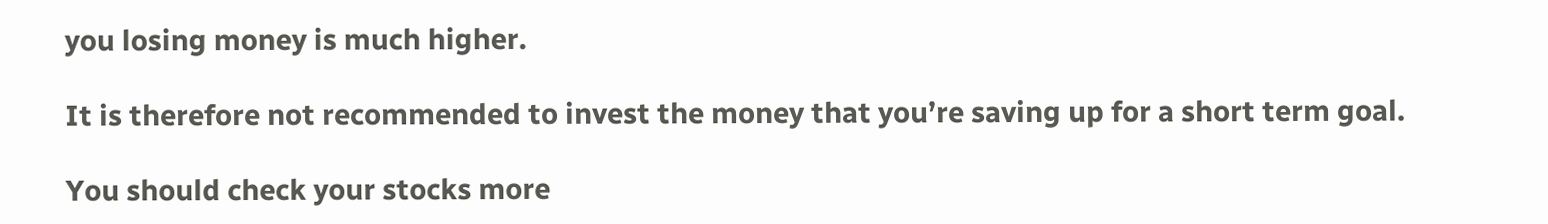you losing money is much higher.

It is therefore not recommended to invest the money that you’re saving up for a short term goal.

You should check your stocks more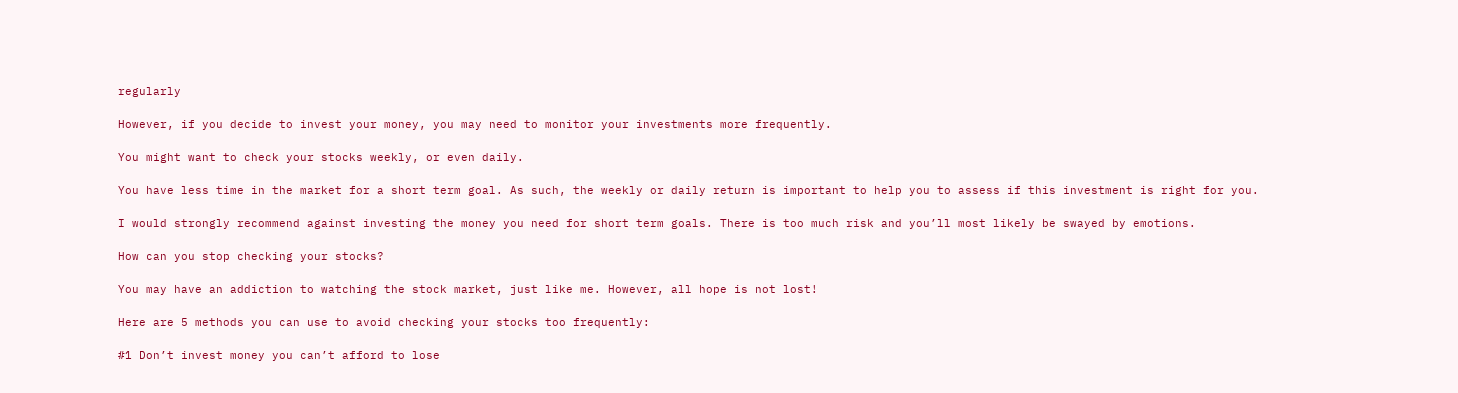regularly

However, if you decide to invest your money, you may need to monitor your investments more frequently.

You might want to check your stocks weekly, or even daily.

You have less time in the market for a short term goal. As such, the weekly or daily return is important to help you to assess if this investment is right for you.

I would strongly recommend against investing the money you need for short term goals. There is too much risk and you’ll most likely be swayed by emotions.

How can you stop checking your stocks?

You may have an addiction to watching the stock market, just like me. However, all hope is not lost!

Here are 5 methods you can use to avoid checking your stocks too frequently:

#1 Don’t invest money you can’t afford to lose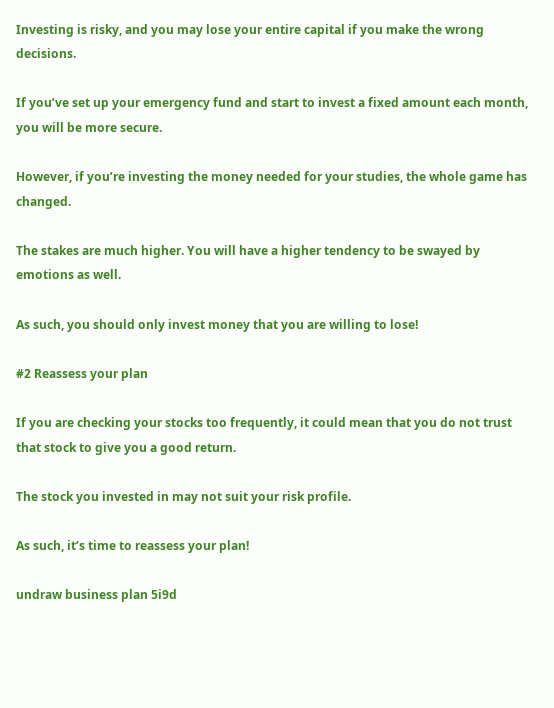Investing is risky, and you may lose your entire capital if you make the wrong decisions.

If you’ve set up your emergency fund and start to invest a fixed amount each month, you will be more secure.

However, if you’re investing the money needed for your studies, the whole game has changed.

The stakes are much higher. You will have a higher tendency to be swayed by emotions as well.

As such, you should only invest money that you are willing to lose!

#2 Reassess your plan

If you are checking your stocks too frequently, it could mean that you do not trust that stock to give you a good return.

The stock you invested in may not suit your risk profile.

As such, it’s time to reassess your plan!

undraw business plan 5i9d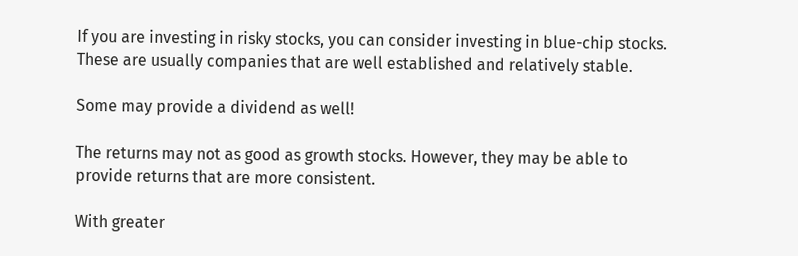If you are investing in risky stocks, you can consider investing in blue-chip stocks. These are usually companies that are well established and relatively stable.

Some may provide a dividend as well!

The returns may not as good as growth stocks. However, they may be able to provide returns that are more consistent.

With greater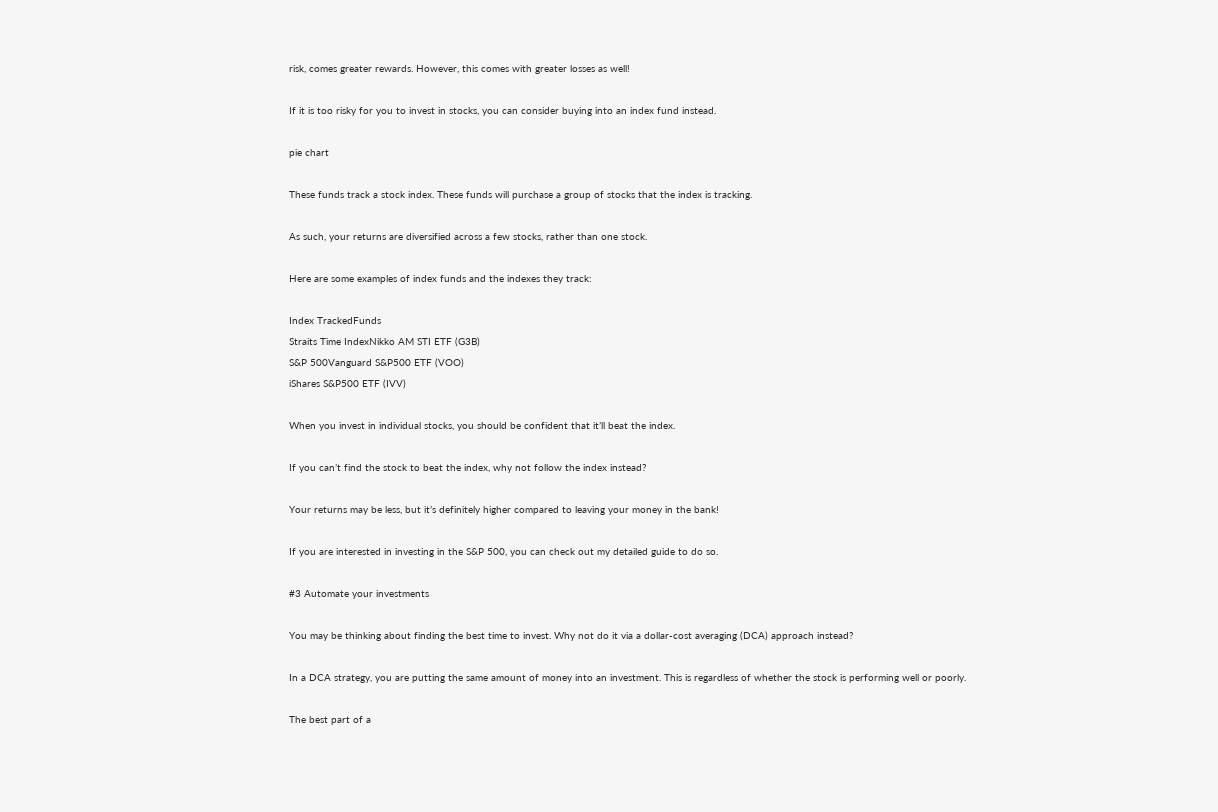risk, comes greater rewards. However, this comes with greater losses as well!

If it is too risky for you to invest in stocks, you can consider buying into an index fund instead.

pie chart

These funds track a stock index. These funds will purchase a group of stocks that the index is tracking.

As such, your returns are diversified across a few stocks, rather than one stock.

Here are some examples of index funds and the indexes they track:

Index TrackedFunds
Straits Time IndexNikko AM STI ETF (G3B)
S&P 500Vanguard S&P500 ETF (VOO)
iShares S&P500 ETF (IVV)

When you invest in individual stocks, you should be confident that it’ll beat the index.

If you can’t find the stock to beat the index, why not follow the index instead?

Your returns may be less, but it’s definitely higher compared to leaving your money in the bank!

If you are interested in investing in the S&P 500, you can check out my detailed guide to do so.

#3 Automate your investments

You may be thinking about finding the best time to invest. Why not do it via a dollar-cost averaging (DCA) approach instead?

In a DCA strategy, you are putting the same amount of money into an investment. This is regardless of whether the stock is performing well or poorly.

The best part of a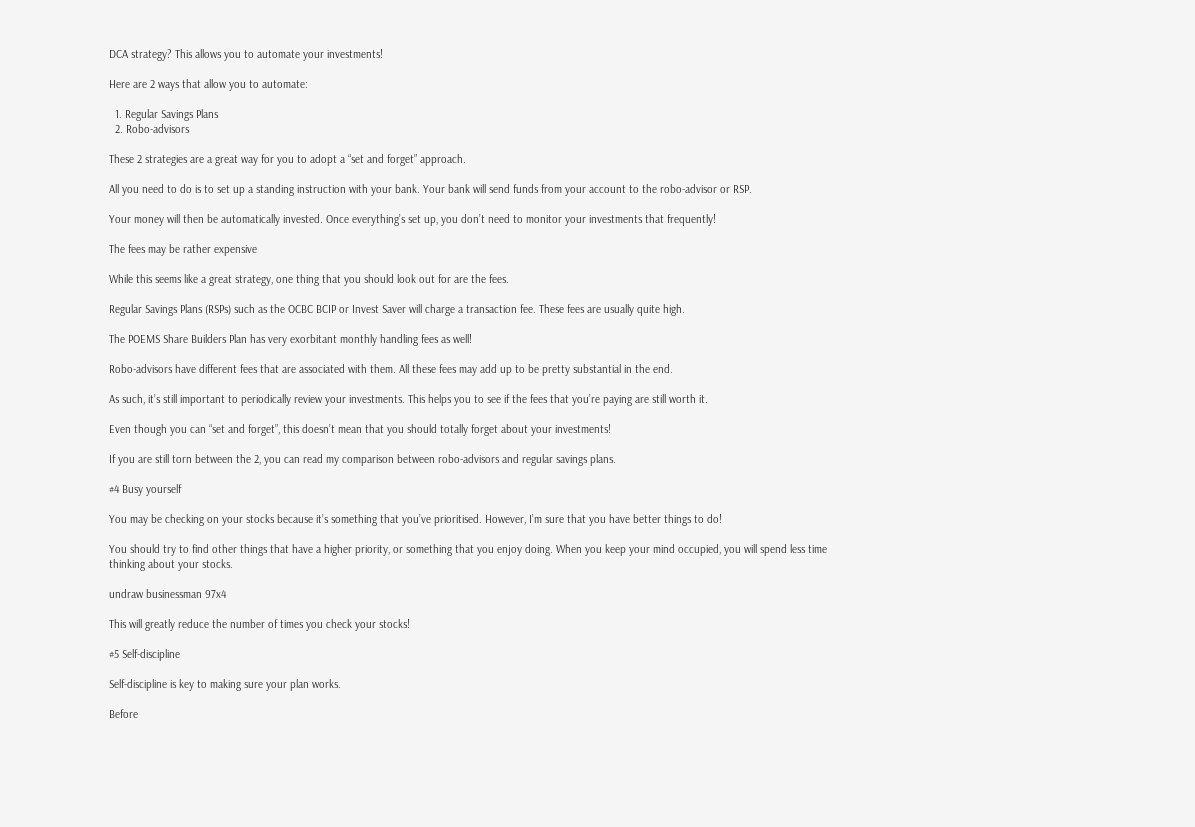DCA strategy? This allows you to automate your investments!

Here are 2 ways that allow you to automate:

  1. Regular Savings Plans
  2. Robo-advisors

These 2 strategies are a great way for you to adopt a “set and forget” approach.

All you need to do is to set up a standing instruction with your bank. Your bank will send funds from your account to the robo-advisor or RSP.

Your money will then be automatically invested. Once everything’s set up, you don’t need to monitor your investments that frequently!

The fees may be rather expensive

While this seems like a great strategy, one thing that you should look out for are the fees.

Regular Savings Plans (RSPs) such as the OCBC BCIP or Invest Saver will charge a transaction fee. These fees are usually quite high.

The POEMS Share Builders Plan has very exorbitant monthly handling fees as well!

Robo-advisors have different fees that are associated with them. All these fees may add up to be pretty substantial in the end.

As such, it’s still important to periodically review your investments. This helps you to see if the fees that you’re paying are still worth it.

Even though you can “set and forget”, this doesn’t mean that you should totally forget about your investments!

If you are still torn between the 2, you can read my comparison between robo-advisors and regular savings plans.

#4 Busy yourself

You may be checking on your stocks because it’s something that you’ve prioritised. However, I’m sure that you have better things to do!

You should try to find other things that have a higher priority, or something that you enjoy doing. When you keep your mind occupied, you will spend less time thinking about your stocks.

undraw businessman 97x4

This will greatly reduce the number of times you check your stocks!

#5 Self-discipline

Self-discipline is key to making sure your plan works.

Before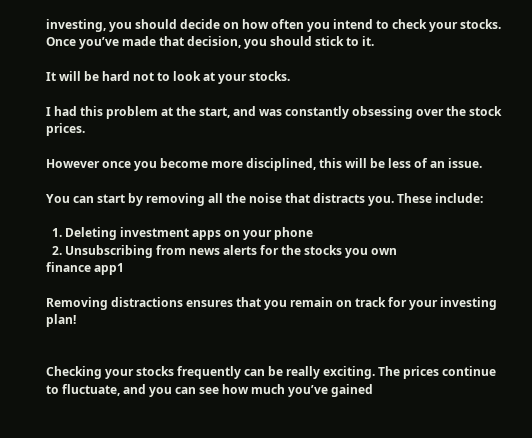investing, you should decide on how often you intend to check your stocks. Once you’ve made that decision, you should stick to it.

It will be hard not to look at your stocks.

I had this problem at the start, and was constantly obsessing over the stock prices.

However once you become more disciplined, this will be less of an issue.

You can start by removing all the noise that distracts you. These include:

  1. Deleting investment apps on your phone
  2. Unsubscribing from news alerts for the stocks you own
finance app1

Removing distractions ensures that you remain on track for your investing plan!


Checking your stocks frequently can be really exciting. The prices continue to fluctuate, and you can see how much you’ve gained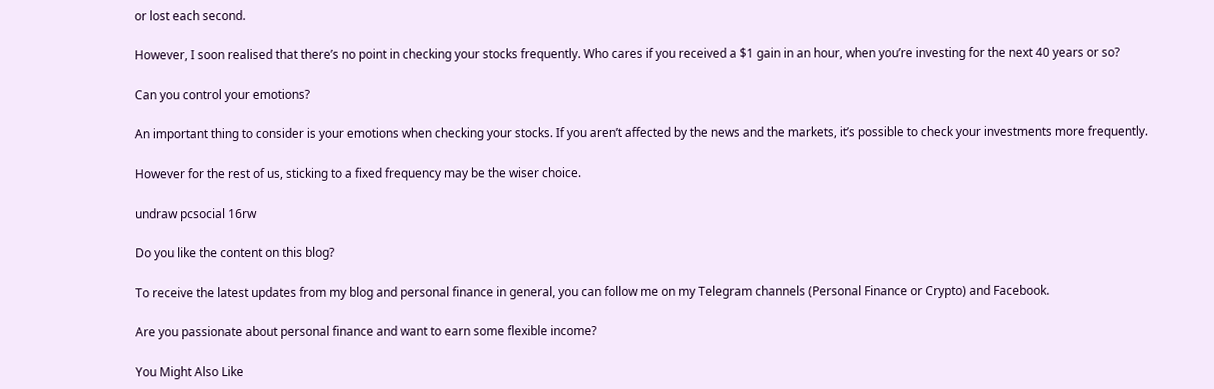or lost each second.

However, I soon realised that there’s no point in checking your stocks frequently. Who cares if you received a $1 gain in an hour, when you’re investing for the next 40 years or so?

Can you control your emotions?

An important thing to consider is your emotions when checking your stocks. If you aren’t affected by the news and the markets, it’s possible to check your investments more frequently.

However for the rest of us, sticking to a fixed frequency may be the wiser choice.

undraw pcsocial 16rw

Do you like the content on this blog?

To receive the latest updates from my blog and personal finance in general, you can follow me on my Telegram channels (Personal Finance or Crypto) and Facebook.

Are you passionate about personal finance and want to earn some flexible income?

You Might Also Like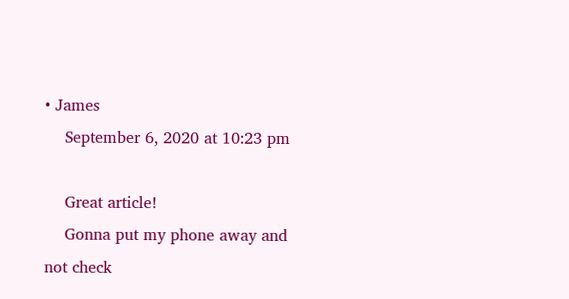• James
    September 6, 2020 at 10:23 pm

    Great article!
    Gonna put my phone away and not check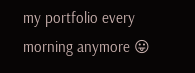my portfolio every morning anymore 😛